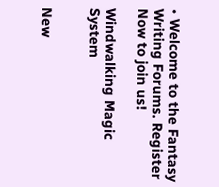• Welcome to the Fantasy Writing Forums. Register Now to join us!

Windwalking Magic System


New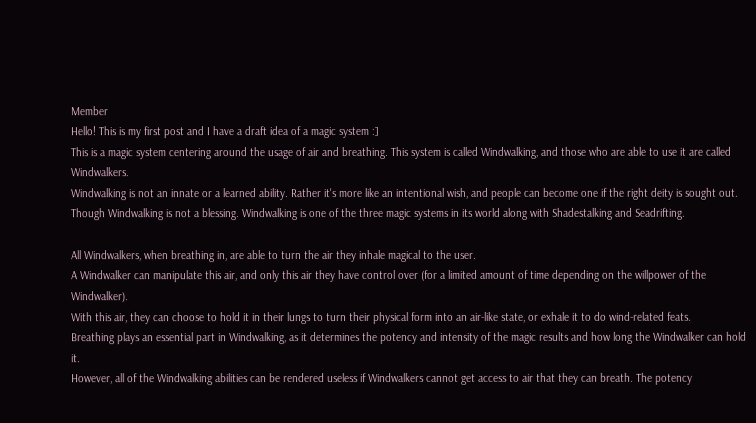Member
Hello! This is my first post and I have a draft idea of a magic system :]
This is a magic system centering around the usage of air and breathing. This system is called Windwalking, and those who are able to use it are called Windwalkers.
Windwalking is not an innate or a learned ability. Rather it's more like an intentional wish, and people can become one if the right deity is sought out. Though Windwalking is not a blessing. Windwalking is one of the three magic systems in its world along with Shadestalking and Seadrifting.

All Windwalkers, when breathing in, are able to turn the air they inhale magical to the user.
A Windwalker can manipulate this air, and only this air they have control over (for a limited amount of time depending on the willpower of the Windwalker).
With this air, they can choose to hold it in their lungs to turn their physical form into an air-like state, or exhale it to do wind-related feats.
Breathing plays an essential part in Windwalking, as it determines the potency and intensity of the magic results and how long the Windwalker can hold it.
However, all of the Windwalking abilities can be rendered useless if Windwalkers cannot get access to air that they can breath. The potency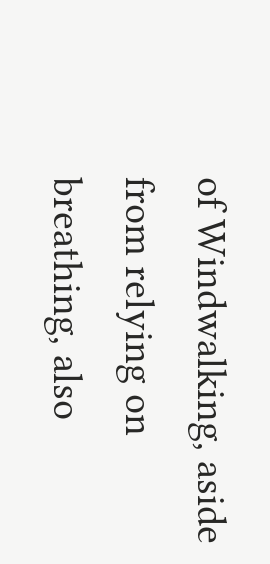of Windwalking, aside from relying on breathing, also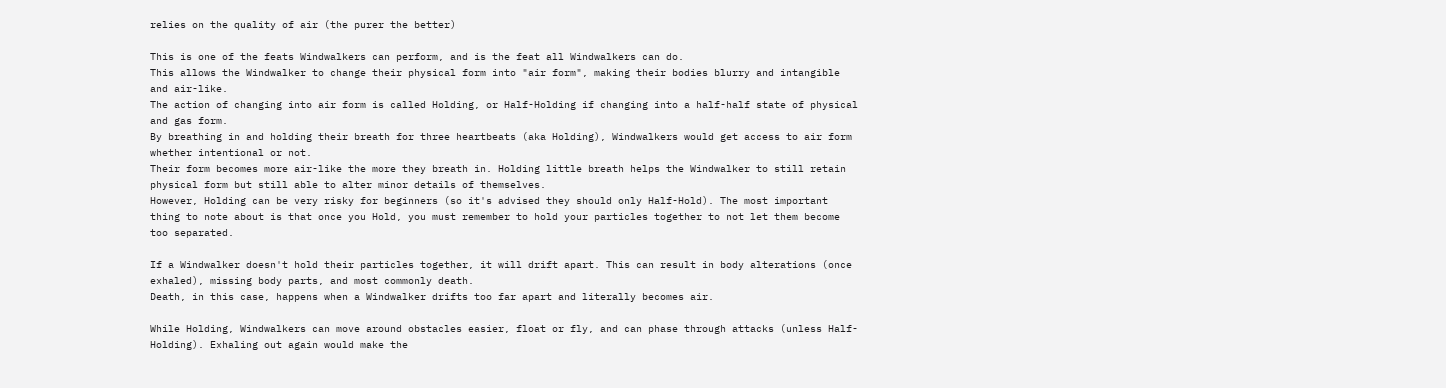relies on the quality of air (the purer the better)

This is one of the feats Windwalkers can perform, and is the feat all Windwalkers can do.
This allows the Windwalker to change their physical form into "air form", making their bodies blurry and intangible and air-like.
The action of changing into air form is called Holding, or Half-Holding if changing into a half-half state of physical and gas form.
By breathing in and holding their breath for three heartbeats (aka Holding), Windwalkers would get access to air form whether intentional or not.
Their form becomes more air-like the more they breath in. Holding little breath helps the Windwalker to still retain physical form but still able to alter minor details of themselves.
However, Holding can be very risky for beginners (so it's advised they should only Half-Hold). The most important thing to note about is that once you Hold, you must remember to hold your particles together to not let them become too separated.

If a Windwalker doesn't hold their particles together, it will drift apart. This can result in body alterations (once exhaled), missing body parts, and most commonly death.
Death, in this case, happens when a Windwalker drifts too far apart and literally becomes air.

While Holding, Windwalkers can move around obstacles easier, float or fly, and can phase through attacks (unless Half-Holding). Exhaling out again would make the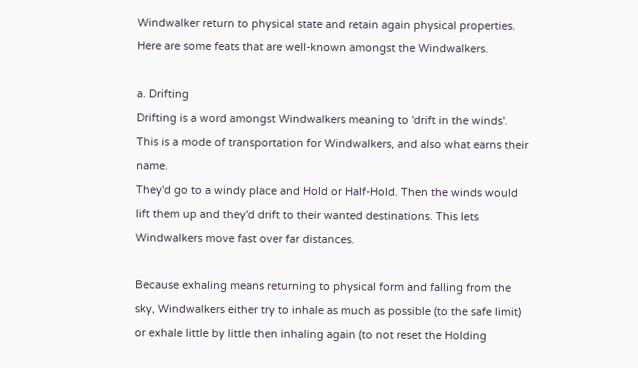Windwalker return to physical state and retain again physical properties.
Here are some feats that are well-known amongst the Windwalkers.

a. Drifting
Drifting is a word amongst Windwalkers meaning to 'drift in the winds'. This is a mode of transportation for Windwalkers, and also what earns their name.
They'd go to a windy place and Hold or Half-Hold. Then the winds would lift them up and they'd drift to their wanted destinations. This lets Windwalkers move fast over far distances.

Because exhaling means returning to physical form and falling from the sky, Windwalkers either try to inhale as much as possible (to the safe limit) or exhale little by little then inhaling again (to not reset the Holding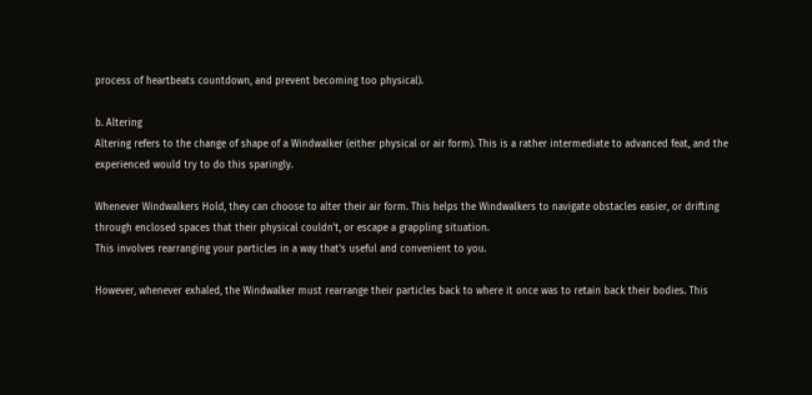process of heartbeats countdown, and prevent becoming too physical).

b. Altering
Altering refers to the change of shape of a Windwalker (either physical or air form). This is a rather intermediate to advanced feat, and the experienced would try to do this sparingly.

Whenever Windwalkers Hold, they can choose to alter their air form. This helps the Windwalkers to navigate obstacles easier, or drifting through enclosed spaces that their physical couldn't, or escape a grappling situation.
This involves rearranging your particles in a way that's useful and convenient to you.

However, whenever exhaled, the Windwalker must rearrange their particles back to where it once was to retain back their bodies. This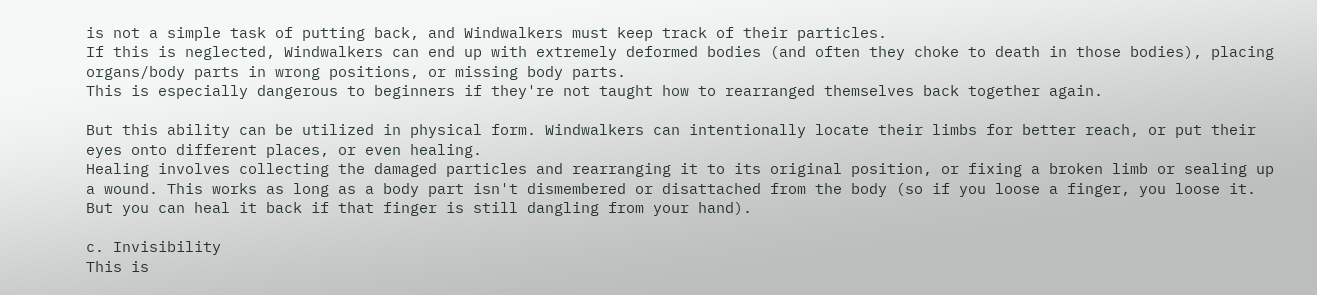is not a simple task of putting back, and Windwalkers must keep track of their particles.
If this is neglected, Windwalkers can end up with extremely deformed bodies (and often they choke to death in those bodies), placing organs/body parts in wrong positions, or missing body parts.
This is especially dangerous to beginners if they're not taught how to rearranged themselves back together again.

But this ability can be utilized in physical form. Windwalkers can intentionally locate their limbs for better reach, or put their eyes onto different places, or even healing.
Healing involves collecting the damaged particles and rearranging it to its original position, or fixing a broken limb or sealing up a wound. This works as long as a body part isn't dismembered or disattached from the body (so if you loose a finger, you loose it. But you can heal it back if that finger is still dangling from your hand).

c. Invisibility
This is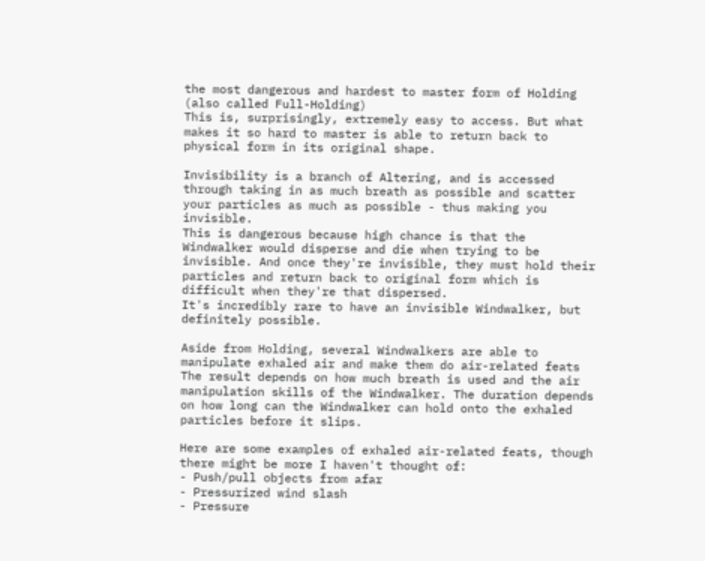the most dangerous and hardest to master form of Holding (also called Full-Holding)
This is, surprisingly, extremely easy to access. But what makes it so hard to master is able to return back to physical form in its original shape.

Invisibility is a branch of Altering, and is accessed through taking in as much breath as possible and scatter your particles as much as possible - thus making you invisible.
This is dangerous because high chance is that the Windwalker would disperse and die when trying to be invisible. And once they're invisible, they must hold their particles and return back to original form which is difficult when they're that dispersed.
It's incredibly rare to have an invisible Windwalker, but definitely possible.

Aside from Holding, several Windwalkers are able to manipulate exhaled air and make them do air-related feats
The result depends on how much breath is used and the air manipulation skills of the Windwalker. The duration depends on how long can the Windwalker can hold onto the exhaled particles before it slips.

Here are some examples of exhaled air-related feats, though there might be more I haven't thought of:
- Push/pull objects from afar
- Pressurized wind slash
- Pressure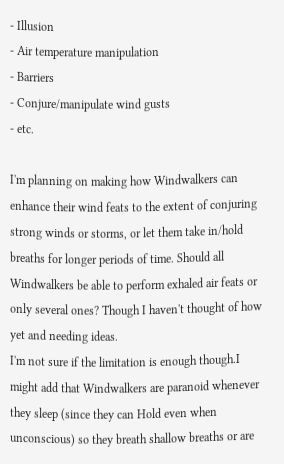- Illusion
- Air temperature manipulation
- Barriers
- Conjure/manipulate wind gusts
- etc.

I'm planning on making how Windwalkers can enhance their wind feats to the extent of conjuring strong winds or storms, or let them take in/hold breaths for longer periods of time. Should all Windwalkers be able to perform exhaled air feats or only several ones? Though I haven't thought of how yet and needing ideas.
I'm not sure if the limitation is enough though.I might add that Windwalkers are paranoid whenever they sleep (since they can Hold even when unconscious) so they breath shallow breaths or are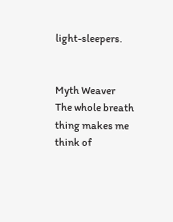light-sleepers.


Myth Weaver
The whole breath thing makes me think of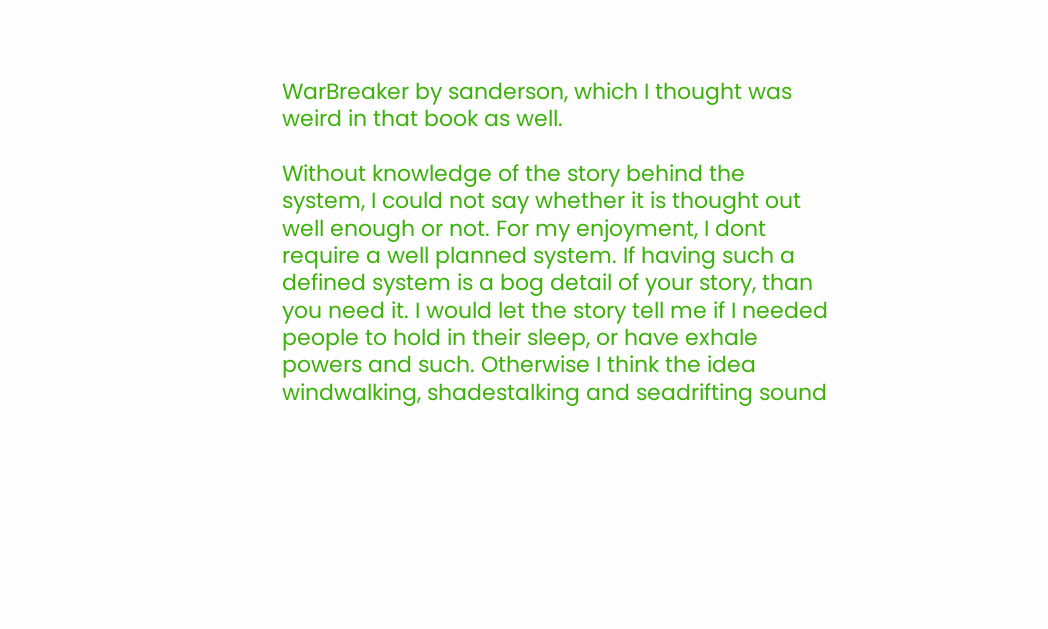WarBreaker by sanderson, which I thought was weird in that book as well.

Without knowledge of the story behind the system, I could not say whether it is thought out well enough or not. For my enjoyment, I dont require a well planned system. If having such a defined system is a bog detail of your story, than you need it. I would let the story tell me if I needed people to hold in their sleep, or have exhale powers and such. Otherwise I think the idea windwalking, shadestalking and seadrifting sound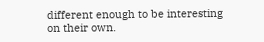different enough to be interesting on their own.